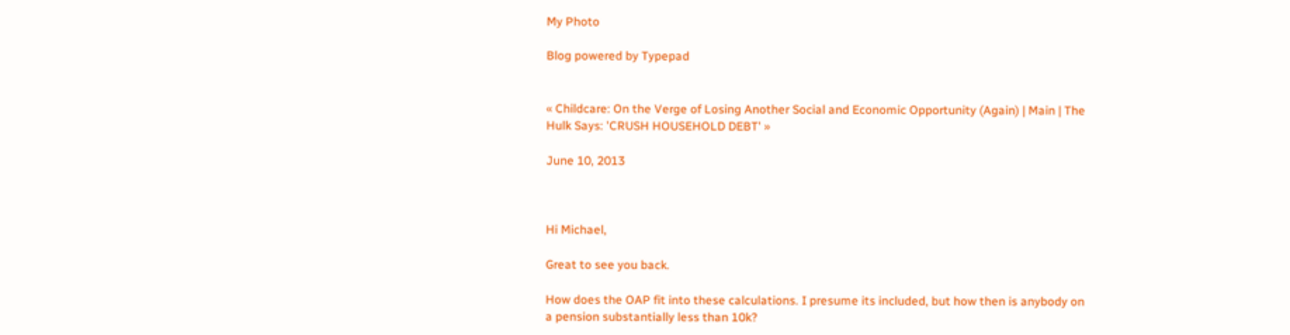My Photo

Blog powered by Typepad


« Childcare: On the Verge of Losing Another Social and Economic Opportunity (Again) | Main | The Hulk Says: 'CRUSH HOUSEHOLD DEBT' »

June 10, 2013



Hi Michael,

Great to see you back.

How does the OAP fit into these calculations. I presume its included, but how then is anybody on a pension substantially less than 10k?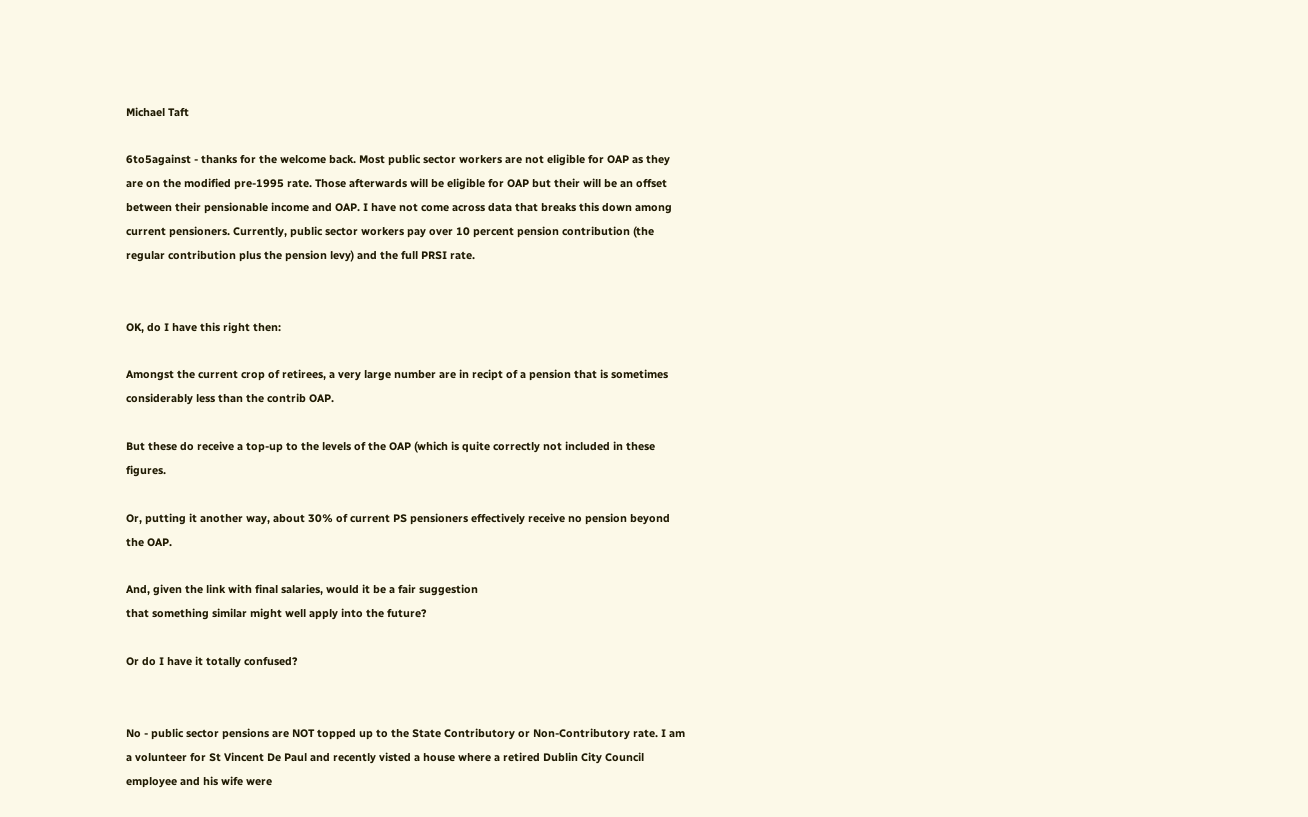Michael Taft

6to5against - thanks for the welcome back. Most public sector workers are not eligible for OAP as they are on the modified pre-1995 rate. Those afterwards will be eligible for OAP but their will be an offset between their pensionable income and OAP. I have not come across data that breaks this down among current pensioners. Currently, public sector workers pay over 10 percent pension contribution (the regular contribution plus the pension levy) and the full PRSI rate.


OK, do I have this right then:

Amongst the current crop of retirees, a very large number are in recipt of a pension that is sometimes considerably less than the contrib OAP.

But these do receive a top-up to the levels of the OAP (which is quite correctly not included in these figures.

Or, putting it another way, about 30% of current PS pensioners effectively receive no pension beyond the OAP.

And, given the link with final salaries, would it be a fair suggestion
that something similar might well apply into the future?

Or do I have it totally confused?


No - public sector pensions are NOT topped up to the State Contributory or Non-Contributory rate. I am a volunteer for St Vincent De Paul and recently visted a house where a retired Dublin City Council employee and his wife were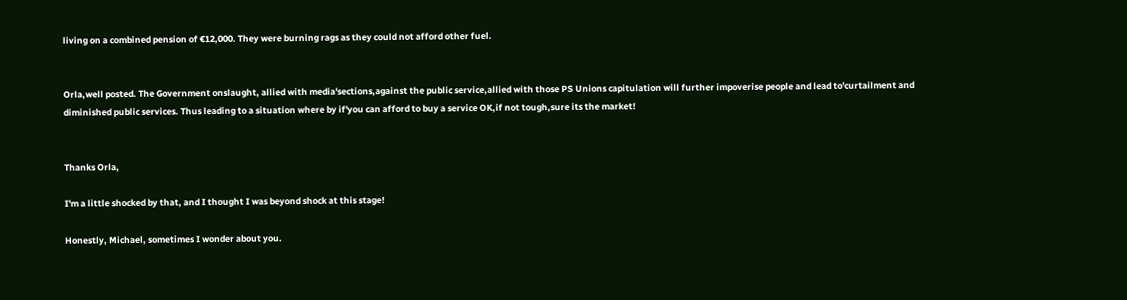living on a combined pension of €12,000. They were burning rags as they could not afford other fuel.


Orla,well posted. The Government onslaught, allied with media'sections,against the public service,allied with those PS Unions capitulation will further impoverise people and lead to'curtailment and diminished public services. Thus leading to a situation where by if'you can afford to buy a service OK,if not tough,sure its the market!


Thanks Orla,

I'm a little shocked by that, and I thought I was beyond shock at this stage!

Honestly, Michael, sometimes I wonder about you.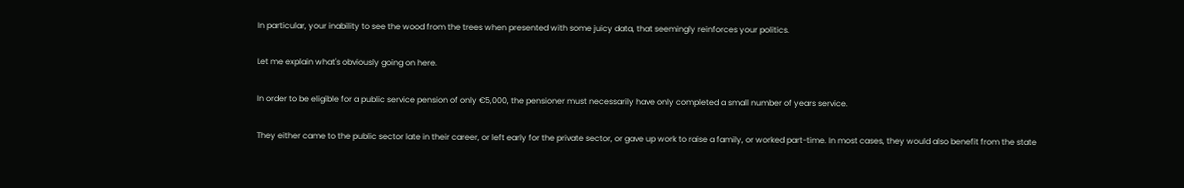In particular, your inability to see the wood from the trees when presented with some juicy data, that seemingly reinforces your politics.

Let me explain what's obviously going on here.

In order to be eligible for a public service pension of only €5,000, the pensioner must necessarily have only completed a small number of years service.

They either came to the public sector late in their career, or left early for the private sector, or gave up work to raise a family, or worked part-time. In most cases, they would also benefit from the state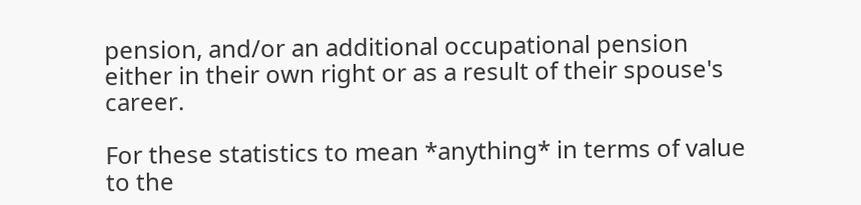pension, and/or an additional occupational pension either in their own right or as a result of their spouse's career.

For these statistics to mean *anything* in terms of value to the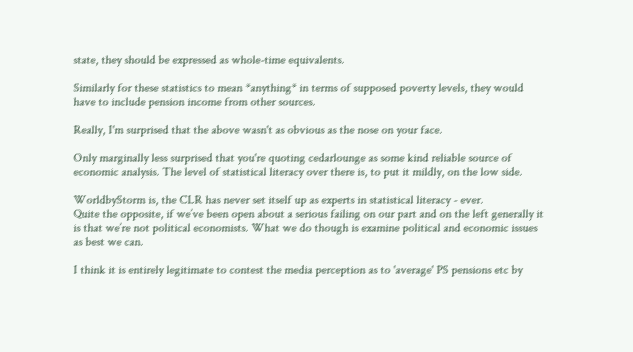state, they should be expressed as whole-time equivalents.

Similarly for these statistics to mean *anything* in terms of supposed poverty levels, they would have to include pension income from other sources.

Really, I'm surprised that the above wasn't as obvious as the nose on your face.

Only marginally less surprised that you're quoting cedarlounge as some kind reliable source of economic analysis. The level of statistical literacy over there is, to put it mildly, on the low side.

WorldbyStorm is, the CLR has never set itself up as experts in statistical literacy - ever.
Quite the opposite, if we’ve been open about a serious failing on our part and on the left generally it is that we’re not political economists. What we do though is examine political and economic issues as best we can.

I think it is entirely legitimate to contest the media perception as to 'average' PS pensions etc by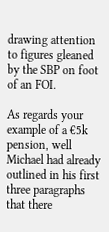drawing attention to figures gleaned by the SBP on foot of an FOI.

As regards your example of a €5k pension, well Michael had already outlined in his first three paragraphs that there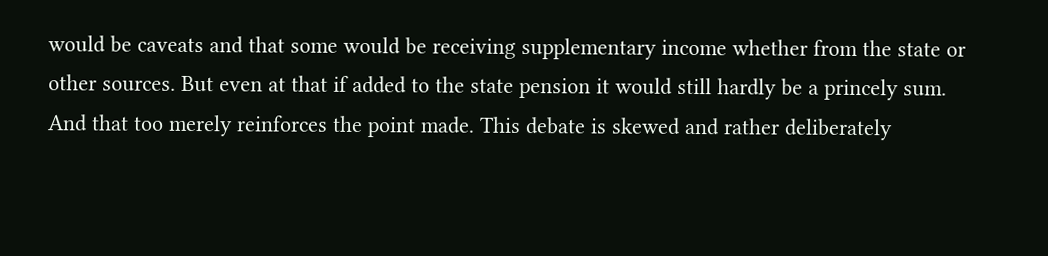would be caveats and that some would be receiving supplementary income whether from the state or other sources. But even at that if added to the state pension it would still hardly be a princely sum. And that too merely reinforces the point made. This debate is skewed and rather deliberately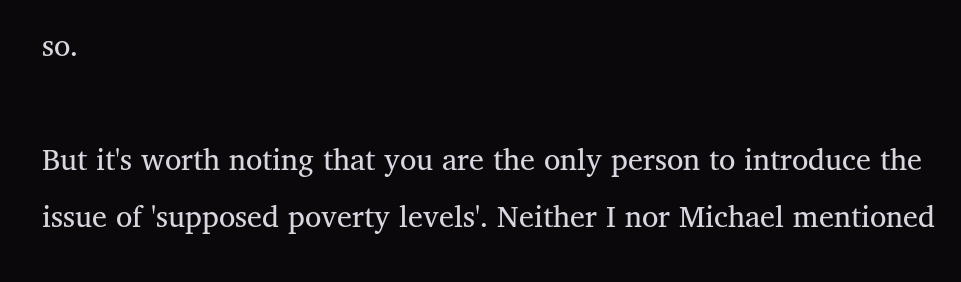so.

But it's worth noting that you are the only person to introduce the issue of 'supposed poverty levels'. Neither I nor Michael mentioned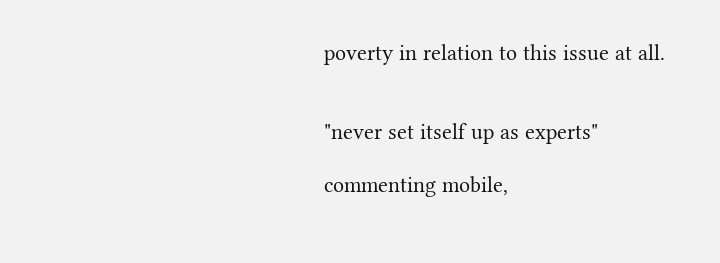poverty in relation to this issue at all.


"never set itself up as experts"

commenting mobile,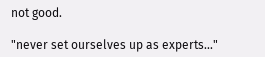not good.

"never set ourselves up as experts..."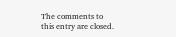The comments to this entry are closed.